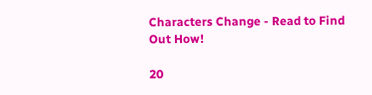Characters Change - Read to Find Out How!

20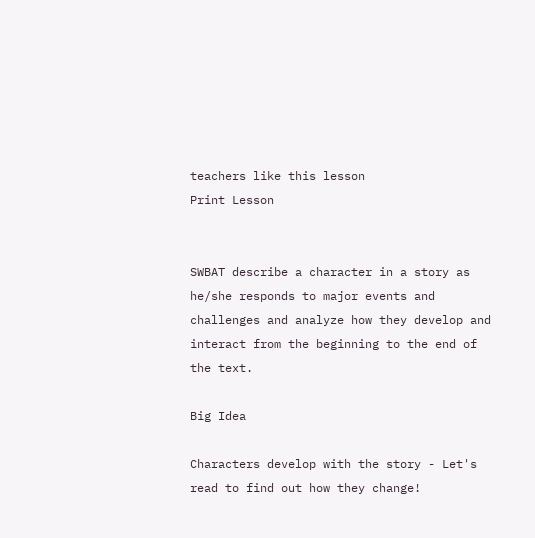teachers like this lesson
Print Lesson


SWBAT describe a character in a story as he/she responds to major events and challenges and analyze how they develop and interact from the beginning to the end of the text.

Big Idea

Characters develop with the story - Let's read to find out how they change!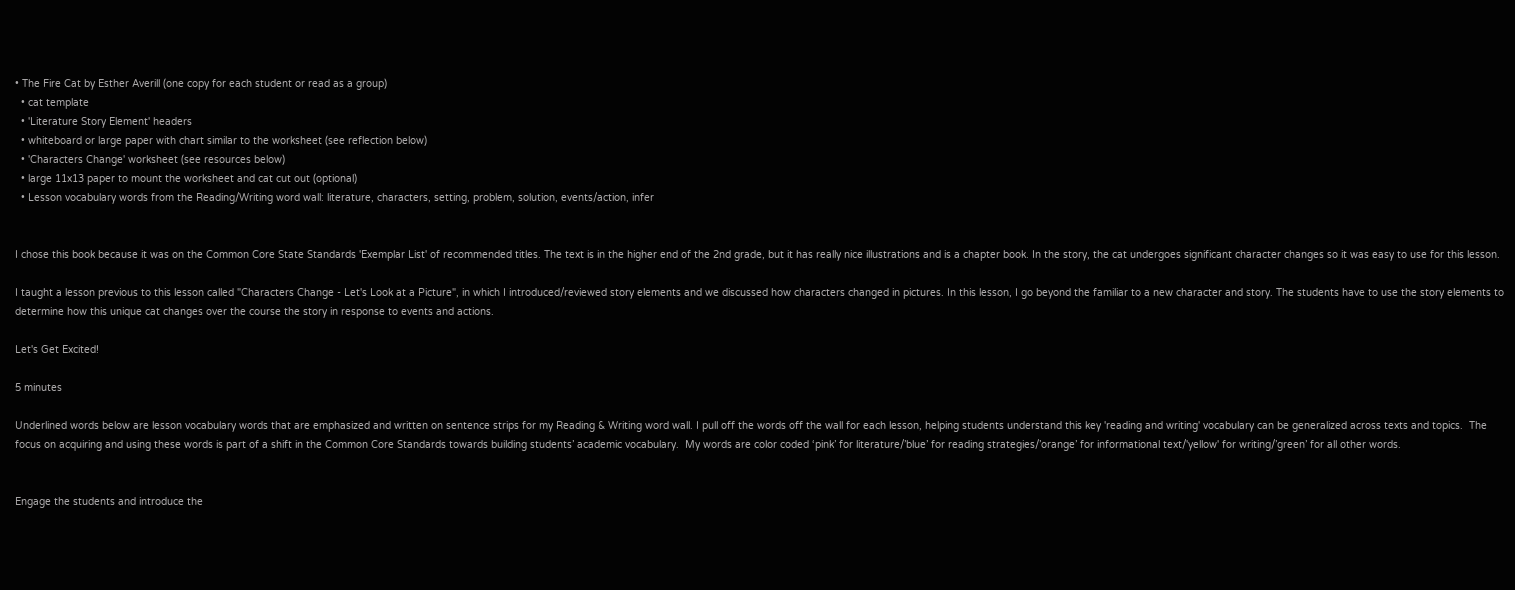• The Fire Cat by Esther Averill (one copy for each student or read as a group)
  • cat template
  • 'Literature Story Element' headers
  • whiteboard or large paper with chart similar to the worksheet (see reflection below)
  • 'Characters Change' worksheet (see resources below)
  • large 11x13 paper to mount the worksheet and cat cut out (optional)
  • Lesson vocabulary words from the Reading/Writing word wall: literature, characters, setting, problem, solution, events/action, infer


I chose this book because it was on the Common Core State Standards 'Exemplar List' of recommended titles. The text is in the higher end of the 2nd grade, but it has really nice illustrations and is a chapter book. In the story, the cat undergoes significant character changes so it was easy to use for this lesson.

I taught a lesson previous to this lesson called "Characters Change - Let's Look at a Picture", in which I introduced/reviewed story elements and we discussed how characters changed in pictures. In this lesson, I go beyond the familiar to a new character and story. The students have to use the story elements to determine how this unique cat changes over the course the story in response to events and actions.

Let's Get Excited!

5 minutes

Underlined words below are lesson vocabulary words that are emphasized and written on sentence strips for my Reading & Writing word wall. I pull off the words off the wall for each lesson, helping students understand this key 'reading and writing' vocabulary can be generalized across texts and topics.  The focus on acquiring and using these words is part of a shift in the Common Core Standards towards building students’ academic vocabulary.  My words are color coded ‘pink’ for literature/’blue’ for reading strategies/’orange’ for informational text/'yellow' for writing/’green’ for all other words.


Engage the students and introduce the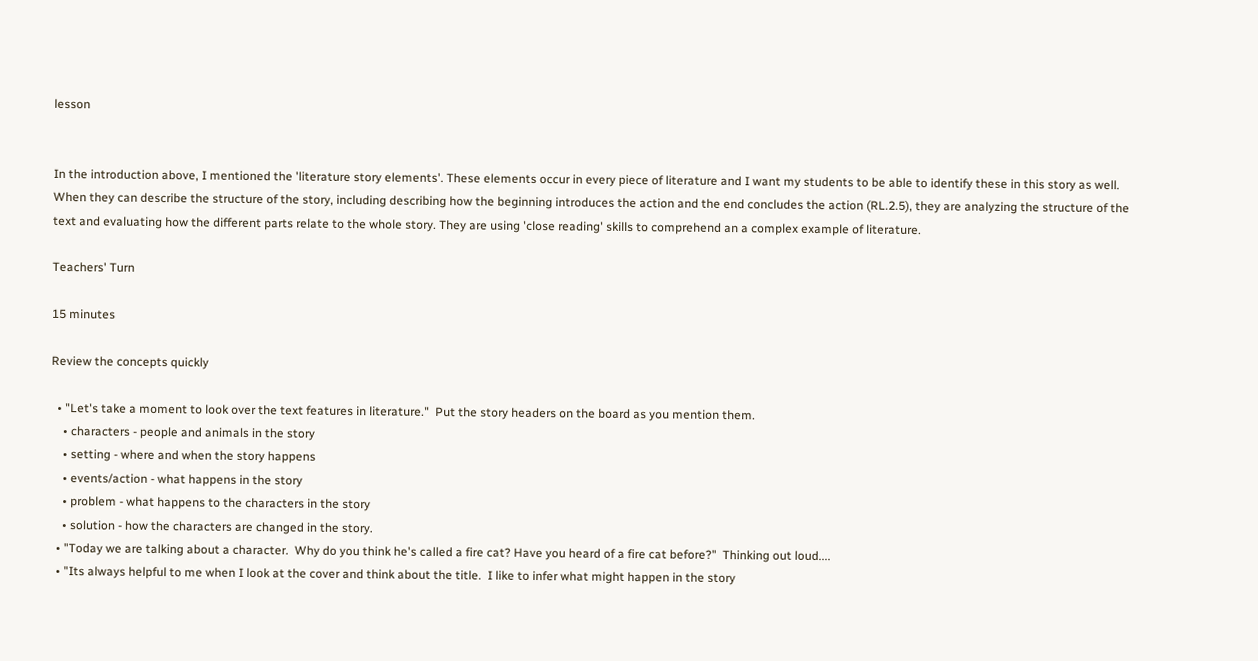lesson


In the introduction above, I mentioned the 'literature story elements'. These elements occur in every piece of literature and I want my students to be able to identify these in this story as well. When they can describe the structure of the story, including describing how the beginning introduces the action and the end concludes the action (RL.2.5), they are analyzing the structure of the text and evaluating how the different parts relate to the whole story. They are using 'close reading' skills to comprehend an a complex example of literature.

Teachers' Turn

15 minutes

Review the concepts quickly

  • "Let's take a moment to look over the text features in literature."  Put the story headers on the board as you mention them.
    • characters - people and animals in the story
    • setting - where and when the story happens
    • events/action - what happens in the story
    • problem - what happens to the characters in the story
    • solution - how the characters are changed in the story.
  • "Today we are talking about a character.  Why do you think he's called a fire cat? Have you heard of a fire cat before?"  Thinking out loud....
  • "Its always helpful to me when I look at the cover and think about the title.  I like to infer what might happen in the story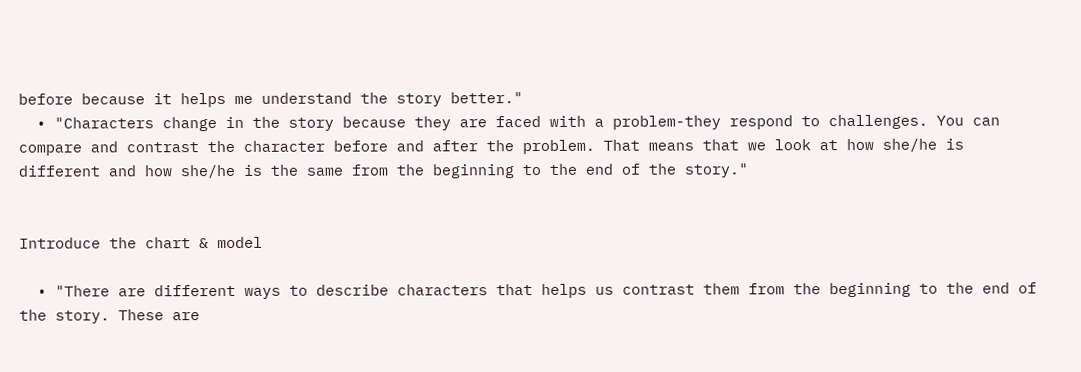before because it helps me understand the story better."
  • "Characters change in the story because they are faced with a problem-they respond to challenges. You can compare and contrast the character before and after the problem. That means that we look at how she/he is different and how she/he is the same from the beginning to the end of the story."


Introduce the chart & model

  • "There are different ways to describe characters that helps us contrast them from the beginning to the end of the story. These are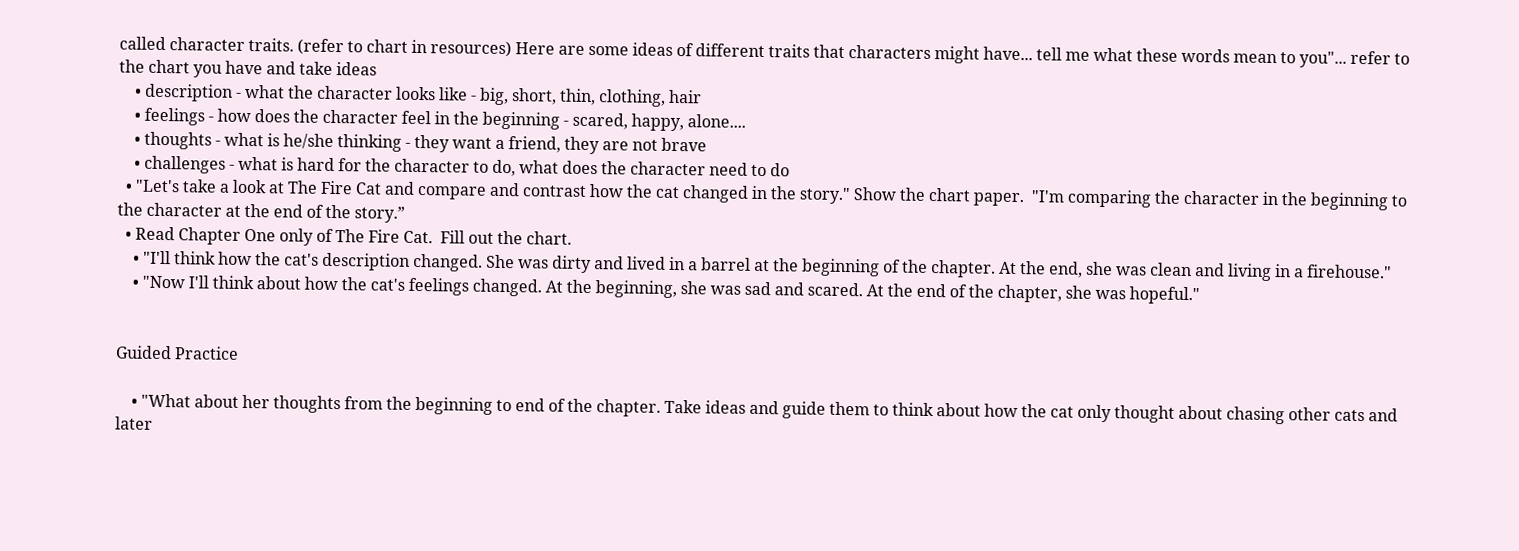called character traits. (refer to chart in resources) Here are some ideas of different traits that characters might have... tell me what these words mean to you"... refer to the chart you have and take ideas
    • description - what the character looks like - big, short, thin, clothing, hair
    • feelings - how does the character feel in the beginning - scared, happy, alone....
    • thoughts - what is he/she thinking - they want a friend, they are not brave
    • challenges - what is hard for the character to do, what does the character need to do
  • "Let's take a look at The Fire Cat and compare and contrast how the cat changed in the story." Show the chart paper.  "I'm comparing the character in the beginning to the character at the end of the story.”
  • Read Chapter One only of The Fire Cat.  Fill out the chart.
    • "I'll think how the cat's description changed. She was dirty and lived in a barrel at the beginning of the chapter. At the end, she was clean and living in a firehouse."
    • "Now I'll think about how the cat's feelings changed. At the beginning, she was sad and scared. At the end of the chapter, she was hopeful."


Guided Practice

    • "What about her thoughts from the beginning to end of the chapter. Take ideas and guide them to think about how the cat only thought about chasing other cats and later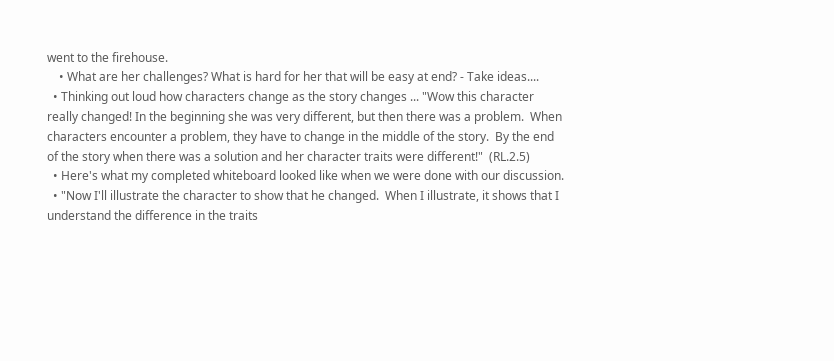went to the firehouse.
    • What are her challenges? What is hard for her that will be easy at end? - Take ideas....
  • Thinking out loud how characters change as the story changes ... "Wow this character really changed! In the beginning she was very different, but then there was a problem.  When characters encounter a problem, they have to change in the middle of the story.  By the end of the story when there was a solution and her character traits were different!"  (RL.2.5)
  • Here's what my completed whiteboard looked like when we were done with our discussion.
  • "Now I'll illustrate the character to show that he changed.  When I illustrate, it shows that I understand the difference in the traits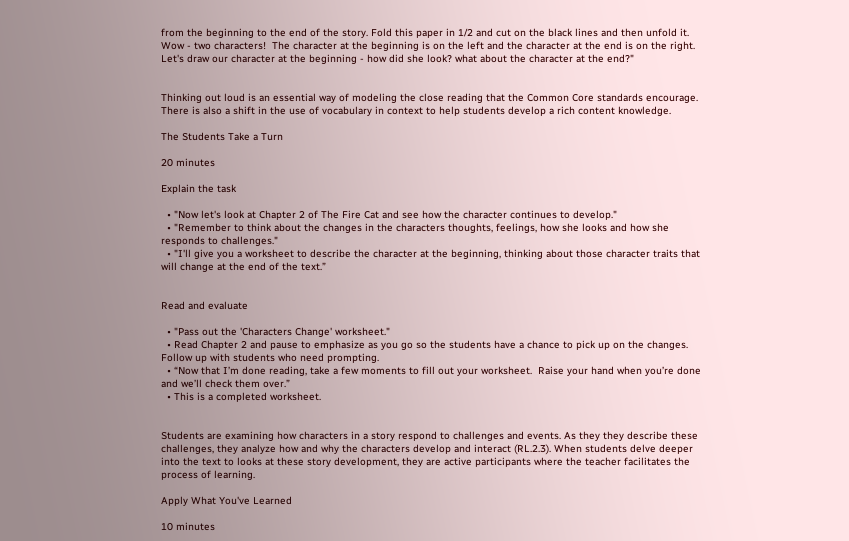from the beginning to the end of the story. Fold this paper in 1/2 and cut on the black lines and then unfold it.  Wow - two characters!  The character at the beginning is on the left and the character at the end is on the right. Let's draw our character at the beginning - how did she look? what about the character at the end?"


Thinking out loud is an essential way of modeling the close reading that the Common Core standards encourage. There is also a shift in the use of vocabulary in context to help students develop a rich content knowledge.

The Students Take a Turn

20 minutes

Explain the task

  • "Now let's look at Chapter 2 of The Fire Cat and see how the character continues to develop."
  • "Remember to think about the changes in the characters thoughts, feelings, how she looks and how she responds to challenges."
  • "I'll give you a worksheet to describe the character at the beginning, thinking about those character traits that will change at the end of the text.”


Read and evaluate

  • "Pass out the 'Characters Change' worksheet."
  • Read Chapter 2 and pause to emphasize as you go so the students have a chance to pick up on the changes.  Follow up with students who need prompting.
  • “Now that I’m done reading, take a few moments to fill out your worksheet.  Raise your hand when you’re done and we’ll check them over.”
  • This is a completed worksheet.


Students are examining how characters in a story respond to challenges and events. As they they describe these challenges, they analyze how and why the characters develop and interact (RL.2.3). When students delve deeper into the text to looks at these story development, they are active participants where the teacher facilitates the process of learning.

Apply What You've Learned

10 minutes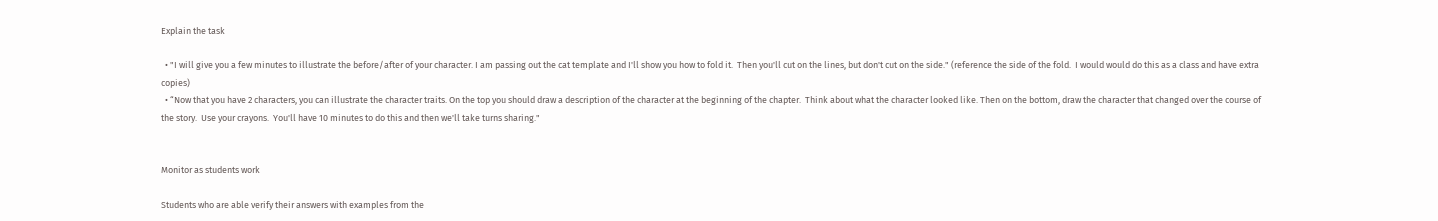Explain the task

  • "I will give you a few minutes to illustrate the before/after of your character. I am passing out the cat template and I'll show you how to fold it.  Then you'll cut on the lines, but don't cut on the side." (reference the side of the fold.  I would would do this as a class and have extra copies)
  • “Now that you have 2 characters, you can illustrate the character traits. On the top you should draw a description of the character at the beginning of the chapter.  Think about what the character looked like. Then on the bottom, draw the character that changed over the course of the story.  Use your crayons.  You'll have 10 minutes to do this and then we'll take turns sharing."


Monitor as students work

Students who are able verify their answers with examples from the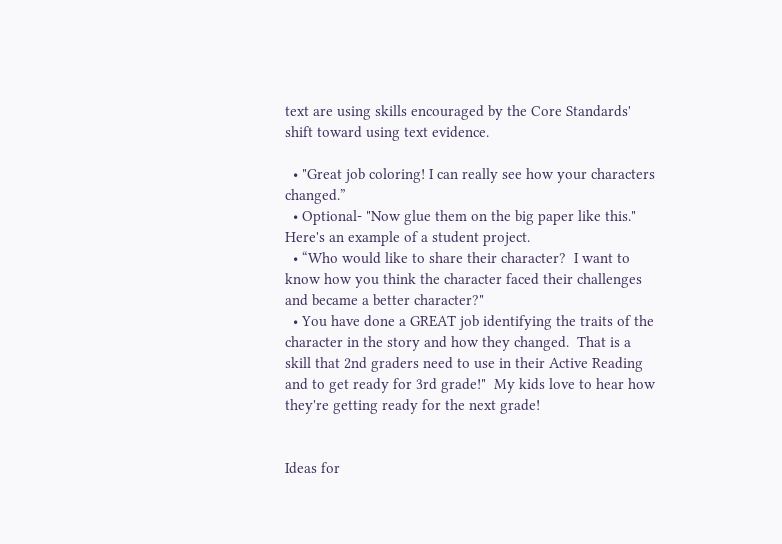text are using skills encouraged by the Core Standards' shift toward using text evidence.

  • "Great job coloring! I can really see how your characters changed.”
  • Optional- "Now glue them on the big paper like this." Here's an example of a student project.
  • “Who would like to share their character?  I want to know how you think the character faced their challenges and became a better character?"
  • You have done a GREAT job identifying the traits of the character in the story and how they changed.  That is a skill that 2nd graders need to use in their Active Reading and to get ready for 3rd grade!"  My kids love to hear how they're getting ready for the next grade!


Ideas for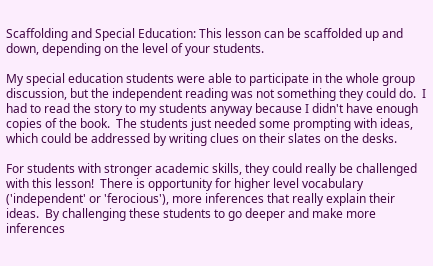Scaffolding and Special Education: This lesson can be scaffolded up and down, depending on the level of your students.

My special education students were able to participate in the whole group discussion, but the independent reading was not something they could do.  I had to read the story to my students anyway because I didn't have enough copies of the book.  The students just needed some prompting with ideas, which could be addressed by writing clues on their slates on the desks.

For students with stronger academic skills, they could really be challenged with this lesson!  There is opportunity for higher level vocabulary ('independent' or 'ferocious'), more inferences that really explain their ideas.  By challenging these students to go deeper and make more inferences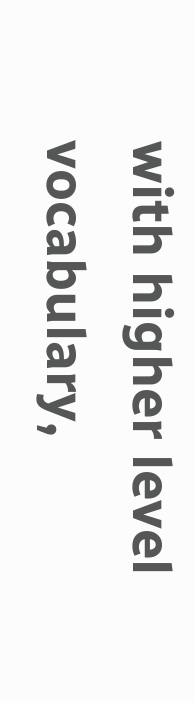with higher level vocabulary,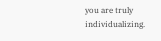you are truly individualizing.